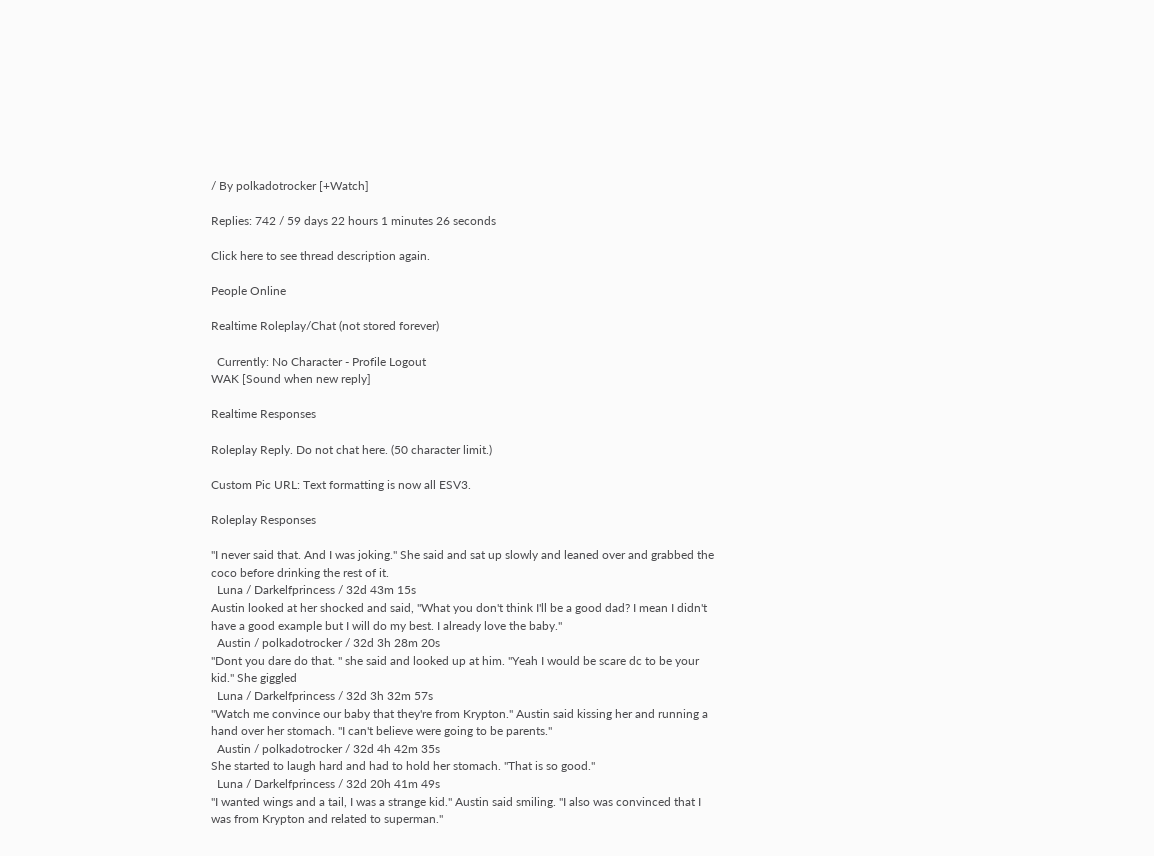/ By polkadotrocker [+Watch]

Replies: 742 / 59 days 22 hours 1 minutes 26 seconds

Click here to see thread description again.

People Online

Realtime Roleplay/Chat (not stored forever)

  Currently: No Character - Profile Logout
WAK [Sound when new reply]

Realtime Responses

Roleplay Reply. Do not chat here. (50 character limit.)

Custom Pic URL: Text formatting is now all ESV3.

Roleplay Responses

"I never said that. And I was joking." She said and sat up slowly and leaned over and grabbed the coco before drinking the rest of it.
  Luna / Darkelfprincess / 32d 43m 15s
Austin looked at her shocked and said, "What you don't think I'll be a good dad? I mean I didn't have a good example but I will do my best. I already love the baby."
  Austin / polkadotrocker / 32d 3h 28m 20s
"Dont you dare do that. " she said and looked up at him. "Yeah I would be scare dc to be your kid." She giggled
  Luna / Darkelfprincess / 32d 3h 32m 57s
"Watch me convince our baby that they're from Krypton." Austin said kissing her and running a hand over her stomach. "I can't believe were going to be parents."
  Austin / polkadotrocker / 32d 4h 42m 35s
She started to laugh hard and had to hold her stomach. "That is so good."
  Luna / Darkelfprincess / 32d 20h 41m 49s
"I wanted wings and a tail, I was a strange kid." Austin said smiling. "I also was convinced that I was from Krypton and related to superman."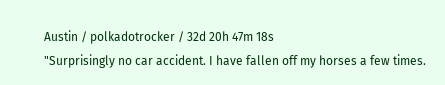Austin / polkadotrocker / 32d 20h 47m 18s
"Surprisingly no car accident. I have fallen off my horses a few times.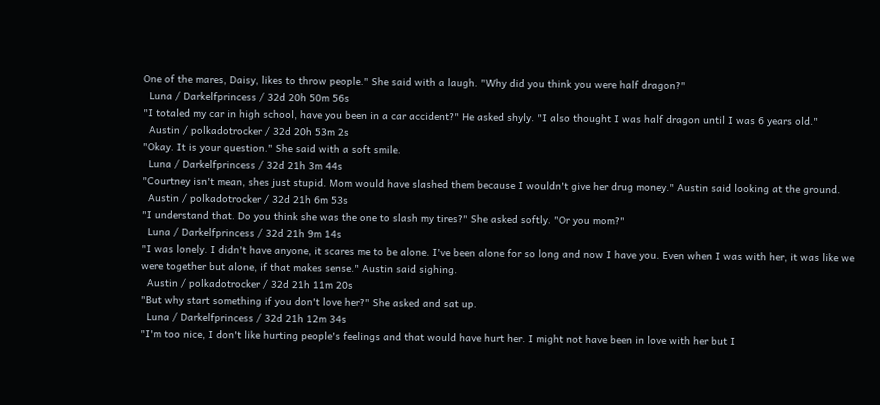One of the mares, Daisy, likes to throw people." She said with a laugh. "Why did you think you were half dragon?"
  Luna / Darkelfprincess / 32d 20h 50m 56s
"I totaled my car in high school, have you been in a car accident?" He asked shyly. "I also thought I was half dragon until I was 6 years old."
  Austin / polkadotrocker / 32d 20h 53m 2s
"Okay. It is your question." She said with a soft smile.
  Luna / Darkelfprincess / 32d 21h 3m 44s
"Courtney isn't mean, shes just stupid. Mom would have slashed them because I wouldn't give her drug money." Austin said looking at the ground.
  Austin / polkadotrocker / 32d 21h 6m 53s
"I understand that. Do you think she was the one to slash my tires?" She asked softly. "Or you mom?"
  Luna / Darkelfprincess / 32d 21h 9m 14s
"I was lonely. I didn't have anyone, it scares me to be alone. I've been alone for so long and now I have you. Even when I was with her, it was like we were together but alone, if that makes sense." Austin said sighing.
  Austin / polkadotrocker / 32d 21h 11m 20s
"But why start something if you don't love her?" She asked and sat up.
  Luna / Darkelfprincess / 32d 21h 12m 34s
"I'm too nice, I don't like hurting people's feelings and that would have hurt her. I might not have been in love with her but I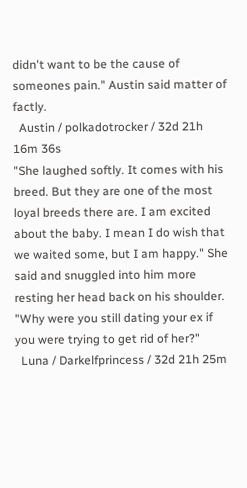didn't want to be the cause of someones pain." Austin said matter of factly.
  Austin / polkadotrocker / 32d 21h 16m 36s
"She laughed softly. It comes with his breed. But they are one of the most loyal breeds there are. I am excited about the baby. I mean I do wish that we waited some, but I am happy." She said and snuggled into him more resting her head back on his shoulder. "Why were you still dating your ex if you were trying to get rid of her?"
  Luna / Darkelfprincess / 32d 21h 25m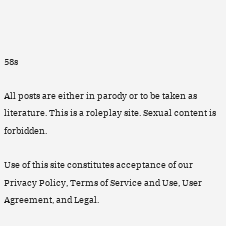58s

All posts are either in parody or to be taken as literature. This is a roleplay site. Sexual content is forbidden.

Use of this site constitutes acceptance of our
Privacy Policy, Terms of Service and Use, User Agreement, and Legal.